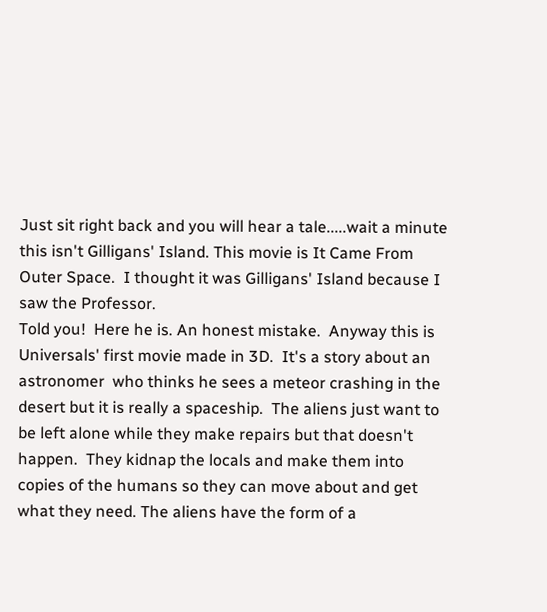Just sit right back and you will hear a tale.....wait a minute this isn't Gilligans' Island. This movie is It Came From Outer Space.  I thought it was Gilligans' Island because I saw the Professor.
Told you!  Here he is. An honest mistake.  Anyway this is Universals' first movie made in 3D.  It's a story about an astronomer  who thinks he sees a meteor crashing in the desert but it is really a spaceship.  The aliens just want to be left alone while they make repairs but that doesn't happen.  They kidnap the locals and make them into copies of the humans so they can move about and get what they need. The aliens have the form of a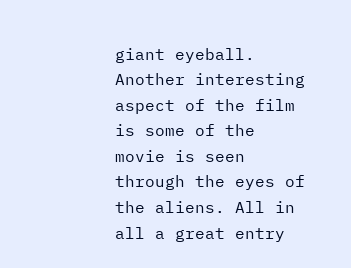giant eyeball. Another interesting aspect of the film is some of the movie is seen through the eyes of the aliens. All in all a great entry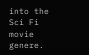into the Sci Fi movie genere.